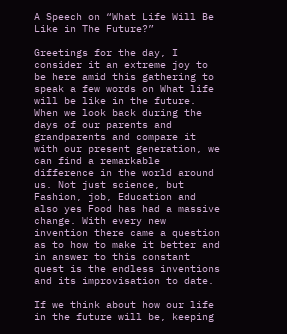A Speech on “What Life Will Be Like in The Future?”

Greetings for the day, I consider it an extreme joy to be here amid this gathering to speak a few words on What life will be like in the future. When we look back during the days of our parents and grandparents and compare it with our present generation, we can find a remarkable difference in the world around us. Not just science, but Fashion, job, Education and also yes Food has had a massive change. With every new invention there came a question as to how to make it better and in answer to this constant quest is the endless inventions and its improvisation to date.

If we think about how our life in the future will be, keeping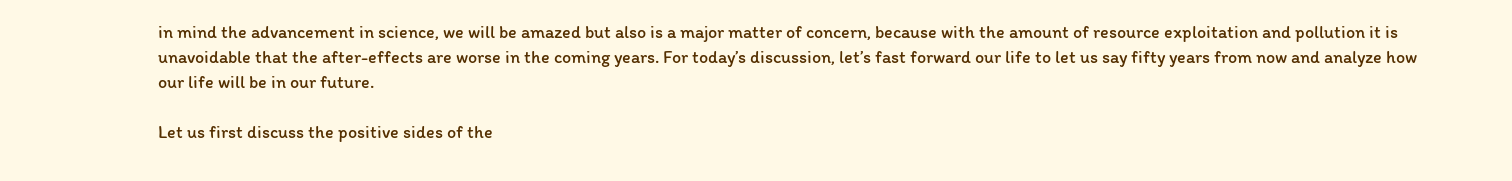in mind the advancement in science, we will be amazed but also is a major matter of concern, because with the amount of resource exploitation and pollution it is unavoidable that the after-effects are worse in the coming years. For today’s discussion, let’s fast forward our life to let us say fifty years from now and analyze how our life will be in our future.

Let us first discuss the positive sides of the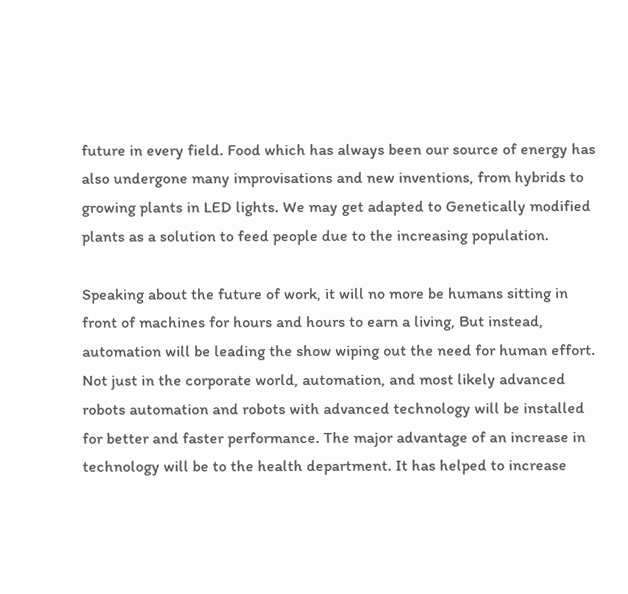future in every field. Food which has always been our source of energy has also undergone many improvisations and new inventions, from hybrids to growing plants in LED lights. We may get adapted to Genetically modified plants as a solution to feed people due to the increasing population.

Speaking about the future of work, it will no more be humans sitting in front of machines for hours and hours to earn a living, But instead, automation will be leading the show wiping out the need for human effort. Not just in the corporate world, automation, and most likely advanced robots automation and robots with advanced technology will be installed for better and faster performance. The major advantage of an increase in technology will be to the health department. It has helped to increase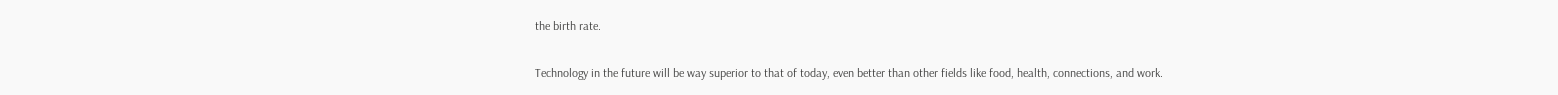the birth rate.

Technology in the future will be way superior to that of today, even better than other fields like food, health, connections, and work.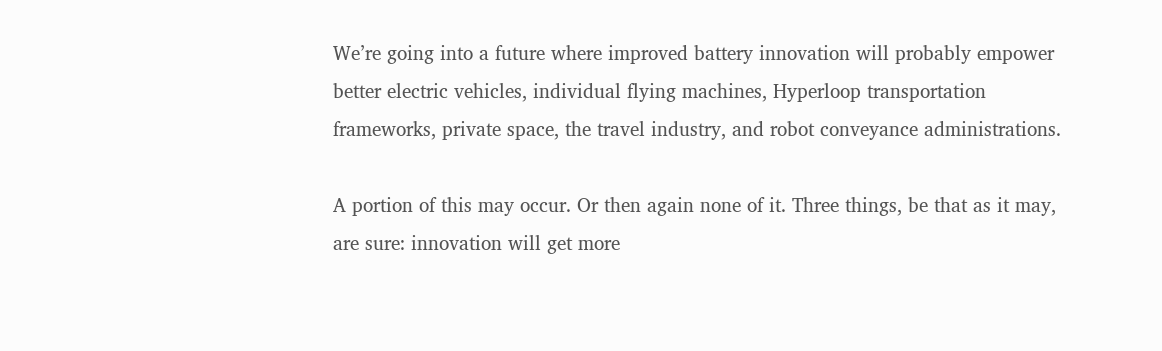We’re going into a future where improved battery innovation will probably empower better electric vehicles, individual flying machines, Hyperloop transportation frameworks, private space, the travel industry, and robot conveyance administrations.

A portion of this may occur. Or then again none of it. Three things, be that as it may, are sure: innovation will get more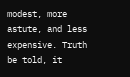modest, more astute, and less expensive. Truth be told, it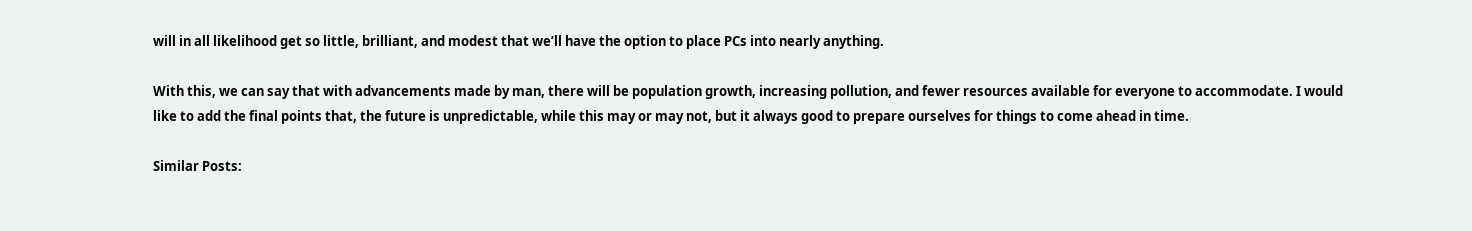will in all likelihood get so little, brilliant, and modest that we’ll have the option to place PCs into nearly anything.

With this, we can say that with advancements made by man, there will be population growth, increasing pollution, and fewer resources available for everyone to accommodate. I would like to add the final points that, the future is unpredictable, while this may or may not, but it always good to prepare ourselves for things to come ahead in time.

Similar Posts: